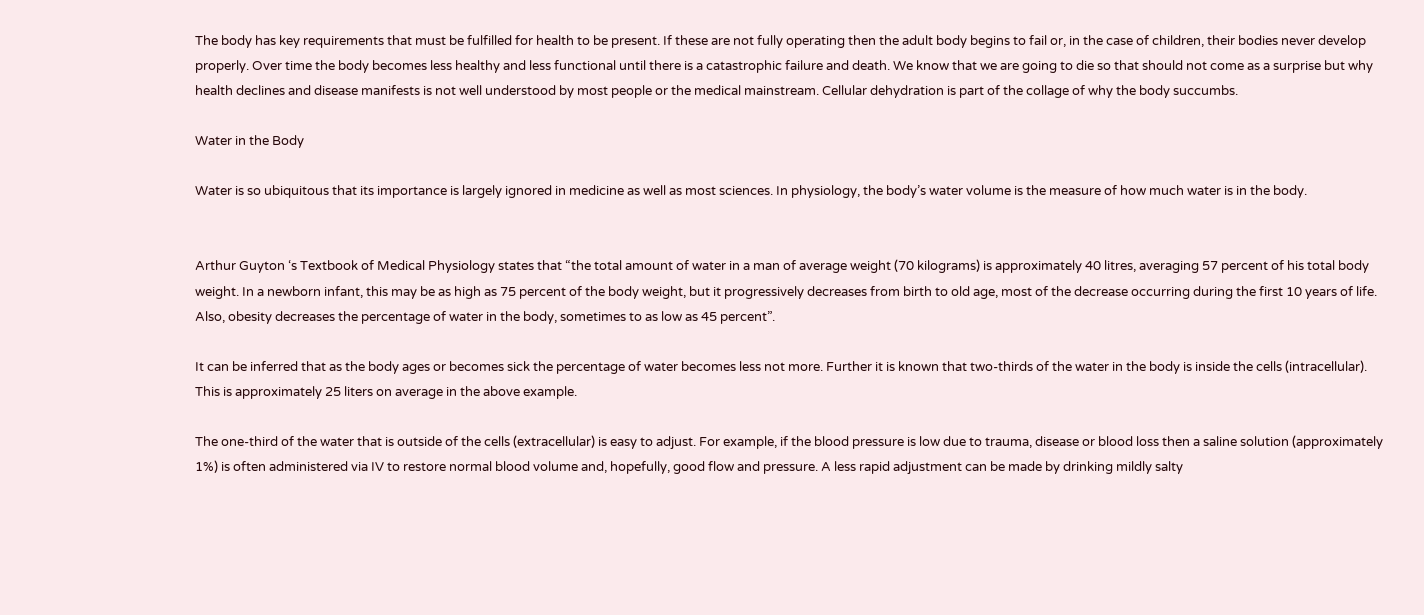The body has key requirements that must be fulfilled for health to be present. If these are not fully operating then the adult body begins to fail or, in the case of children, their bodies never develop properly. Over time the body becomes less healthy and less functional until there is a catastrophic failure and death. We know that we are going to die so that should not come as a surprise but why health declines and disease manifests is not well understood by most people or the medical mainstream. Cellular dehydration is part of the collage of why the body succumbs.

Water in the Body

Water is so ubiquitous that its importance is largely ignored in medicine as well as most sciences. In physiology, the body’s water volume is the measure of how much water is in the body.


Arthur Guyton ‘s Textbook of Medical Physiology states that “the total amount of water in a man of average weight (70 kilograms) is approximately 40 litres, averaging 57 percent of his total body weight. In a newborn infant, this may be as high as 75 percent of the body weight, but it progressively decreases from birth to old age, most of the decrease occurring during the first 10 years of life. Also, obesity decreases the percentage of water in the body, sometimes to as low as 45 percent”.

It can be inferred that as the body ages or becomes sick the percentage of water becomes less not more. Further it is known that two-thirds of the water in the body is inside the cells (intracellular). This is approximately 25 liters on average in the above example.

The one-third of the water that is outside of the cells (extracellular) is easy to adjust. For example, if the blood pressure is low due to trauma, disease or blood loss then a saline solution (approximately 1%) is often administered via IV to restore normal blood volume and, hopefully, good flow and pressure. A less rapid adjustment can be made by drinking mildly salty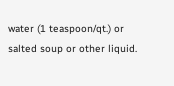water (1 teaspoon/qt.) or salted soup or other liquid.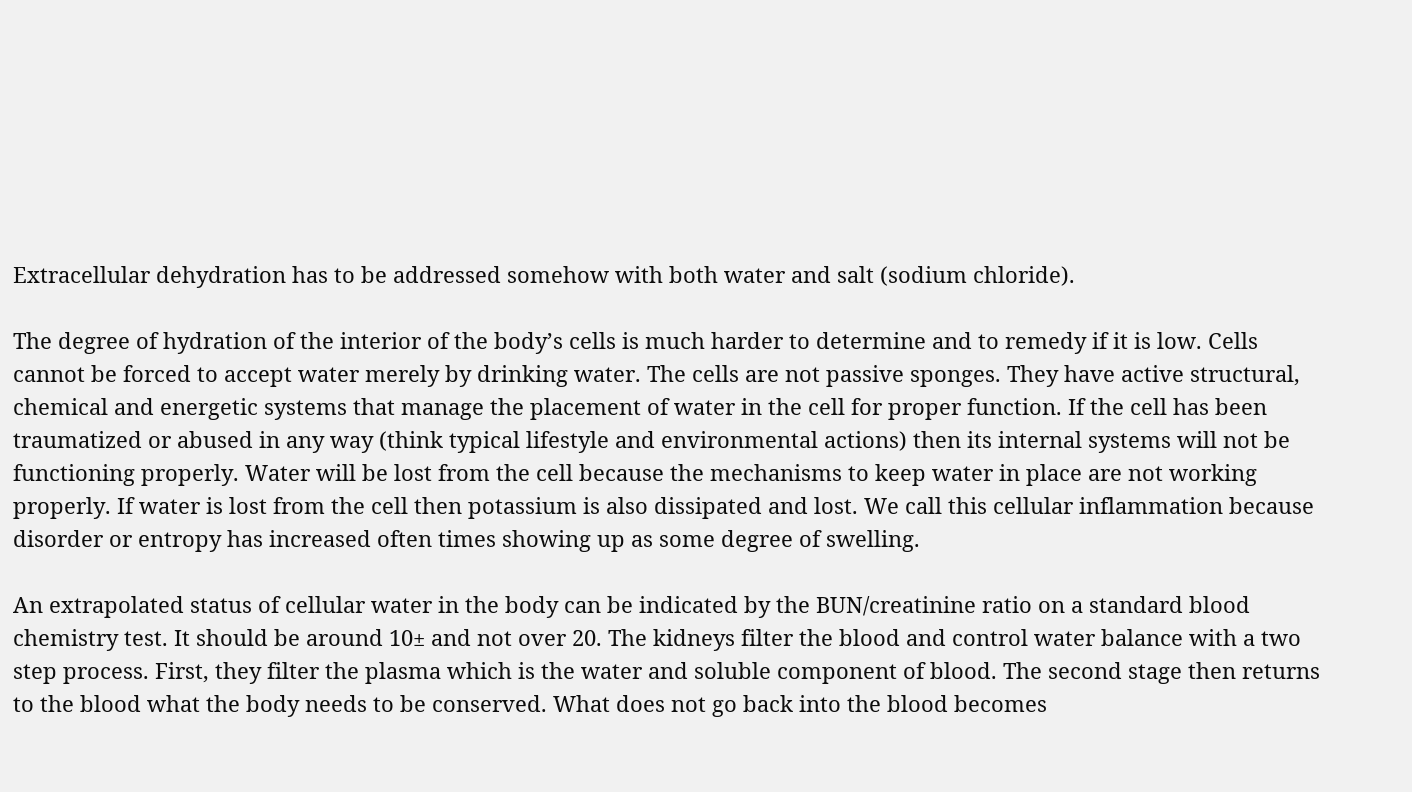Extracellular dehydration has to be addressed somehow with both water and salt (sodium chloride).

The degree of hydration of the interior of the body’s cells is much harder to determine and to remedy if it is low. Cells cannot be forced to accept water merely by drinking water. The cells are not passive sponges. They have active structural, chemical and energetic systems that manage the placement of water in the cell for proper function. If the cell has been traumatized or abused in any way (think typical lifestyle and environmental actions) then its internal systems will not be functioning properly. Water will be lost from the cell because the mechanisms to keep water in place are not working properly. If water is lost from the cell then potassium is also dissipated and lost. We call this cellular inflammation because disorder or entropy has increased often times showing up as some degree of swelling.

An extrapolated status of cellular water in the body can be indicated by the BUN/creatinine ratio on a standard blood chemistry test. It should be around 10± and not over 20. The kidneys filter the blood and control water balance with a two step process. First, they filter the plasma which is the water and soluble component of blood. The second stage then returns to the blood what the body needs to be conserved. What does not go back into the blood becomes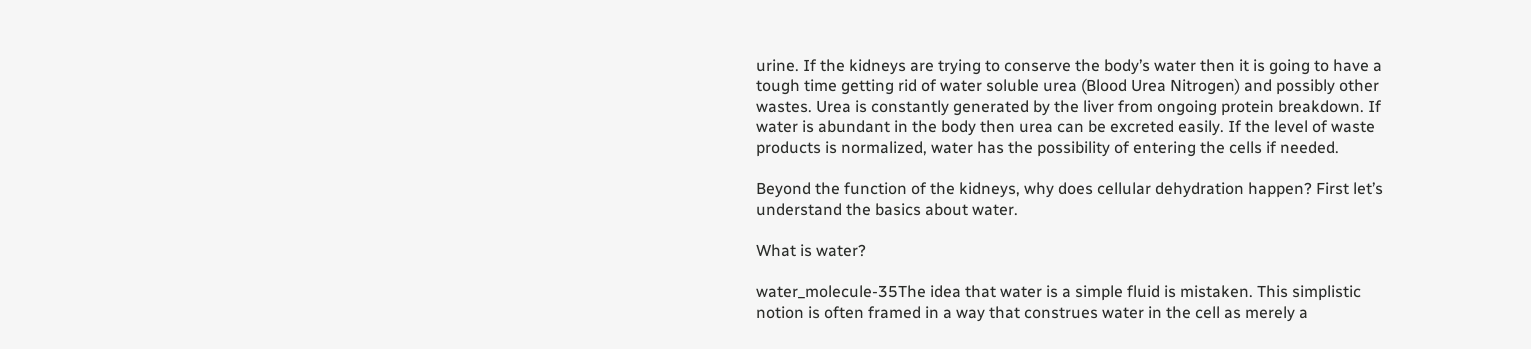urine. If the kidneys are trying to conserve the body’s water then it is going to have a tough time getting rid of water soluble urea (Blood Urea Nitrogen) and possibly other wastes. Urea is constantly generated by the liver from ongoing protein breakdown. If water is abundant in the body then urea can be excreted easily. If the level of waste products is normalized, water has the possibility of entering the cells if needed.

Beyond the function of the kidneys, why does cellular dehydration happen? First let’s understand the basics about water.

What is water?

water_molecule-35The idea that water is a simple fluid is mistaken. This simplistic notion is often framed in a way that construes water in the cell as merely a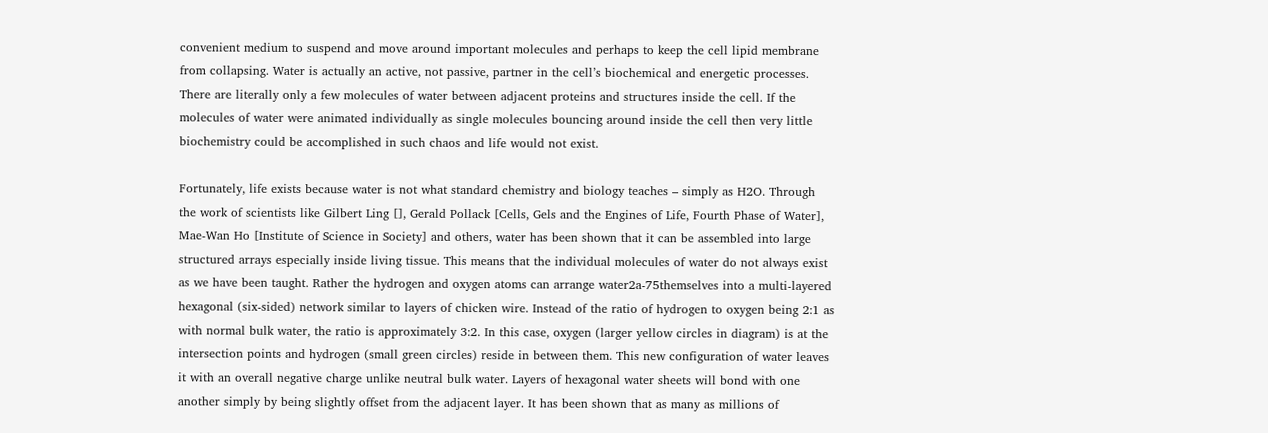convenient medium to suspend and move around important molecules and perhaps to keep the cell lipid membrane from collapsing. Water is actually an active, not passive, partner in the cell’s biochemical and energetic processes. There are literally only a few molecules of water between adjacent proteins and structures inside the cell. If the molecules of water were animated individually as single molecules bouncing around inside the cell then very little biochemistry could be accomplished in such chaos and life would not exist.

Fortunately, life exists because water is not what standard chemistry and biology teaches – simply as H2O. Through the work of scientists like Gilbert Ling [], Gerald Pollack [Cells, Gels and the Engines of Life, Fourth Phase of Water], Mae-Wan Ho [Institute of Science in Society] and others, water has been shown that it can be assembled into large structured arrays especially inside living tissue. This means that the individual molecules of water do not always exist as we have been taught. Rather the hydrogen and oxygen atoms can arrange water2a-75themselves into a multi-layered hexagonal (six-sided) network similar to layers of chicken wire. Instead of the ratio of hydrogen to oxygen being 2:1 as with normal bulk water, the ratio is approximately 3:2. In this case, oxygen (larger yellow circles in diagram) is at the intersection points and hydrogen (small green circles) reside in between them. This new configuration of water leaves it with an overall negative charge unlike neutral bulk water. Layers of hexagonal water sheets will bond with one another simply by being slightly offset from the adjacent layer. It has been shown that as many as millions of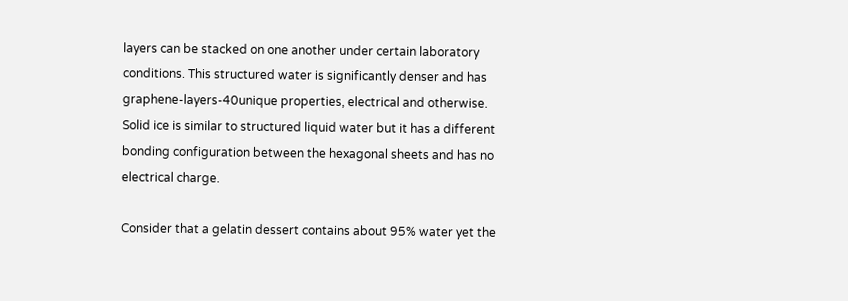layers can be stacked on one another under certain laboratory conditions. This structured water is significantly denser and has graphene-layers-40unique properties, electrical and otherwise. Solid ice is similar to structured liquid water but it has a different bonding configuration between the hexagonal sheets and has no electrical charge.

Consider that a gelatin dessert contains about 95% water yet the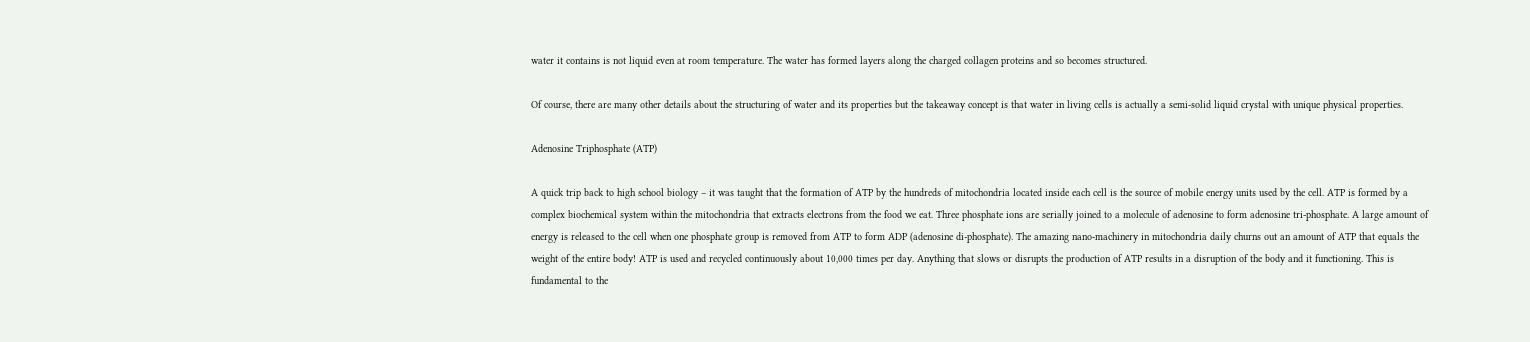water it contains is not liquid even at room temperature. The water has formed layers along the charged collagen proteins and so becomes structured.

Of course, there are many other details about the structuring of water and its properties but the takeaway concept is that water in living cells is actually a semi-solid liquid crystal with unique physical properties.

Adenosine Triphosphate (ATP)

A quick trip back to high school biology – it was taught that the formation of ATP by the hundreds of mitochondria located inside each cell is the source of mobile energy units used by the cell. ATP is formed by a complex biochemical system within the mitochondria that extracts electrons from the food we eat. Three phosphate ions are serially joined to a molecule of adenosine to form adenosine tri-phosphate. A large amount of energy is released to the cell when one phosphate group is removed from ATP to form ADP (adenosine di-phosphate). The amazing nano-machinery in mitochondria daily churns out an amount of ATP that equals the weight of the entire body! ATP is used and recycled continuously about 10,000 times per day. Anything that slows or disrupts the production of ATP results in a disruption of the body and it functioning. This is fundamental to the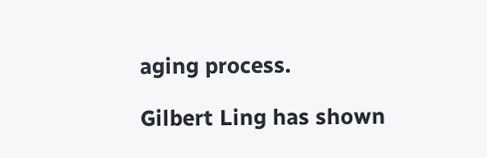aging process.

Gilbert Ling has shown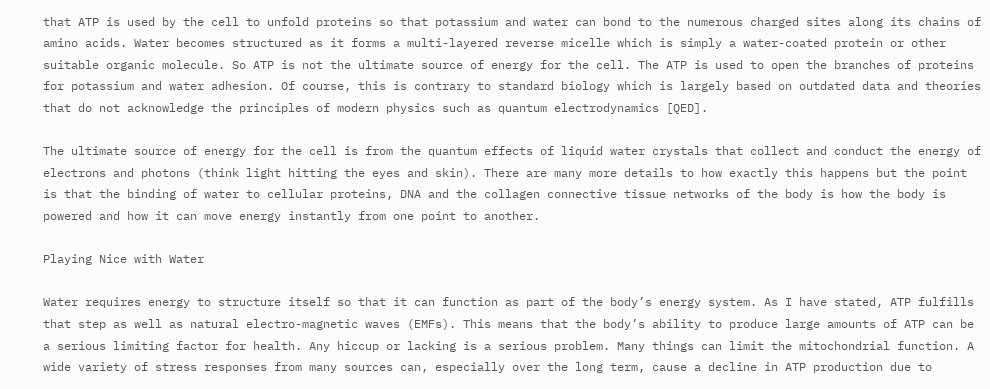that ATP is used by the cell to unfold proteins so that potassium and water can bond to the numerous charged sites along its chains of amino acids. Water becomes structured as it forms a multi-layered reverse micelle which is simply a water-coated protein or other suitable organic molecule. So ATP is not the ultimate source of energy for the cell. The ATP is used to open the branches of proteins for potassium and water adhesion. Of course, this is contrary to standard biology which is largely based on outdated data and theories that do not acknowledge the principles of modern physics such as quantum electrodynamics [QED].

The ultimate source of energy for the cell is from the quantum effects of liquid water crystals that collect and conduct the energy of electrons and photons (think light hitting the eyes and skin). There are many more details to how exactly this happens but the point is that the binding of water to cellular proteins, DNA and the collagen connective tissue networks of the body is how the body is powered and how it can move energy instantly from one point to another.

Playing Nice with Water

Water requires energy to structure itself so that it can function as part of the body’s energy system. As I have stated, ATP fulfills that step as well as natural electro-magnetic waves (EMFs). This means that the body’s ability to produce large amounts of ATP can be a serious limiting factor for health. Any hiccup or lacking is a serious problem. Many things can limit the mitochondrial function. A wide variety of stress responses from many sources can, especially over the long term, cause a decline in ATP production due to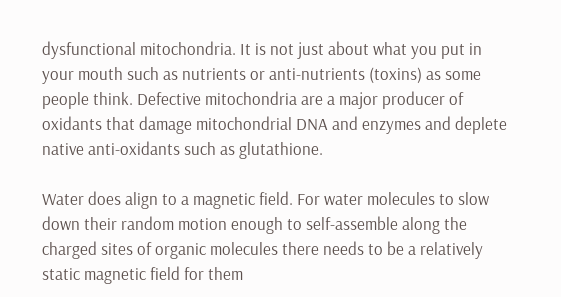dysfunctional mitochondria. It is not just about what you put in your mouth such as nutrients or anti-nutrients (toxins) as some people think. Defective mitochondria are a major producer of oxidants that damage mitochondrial DNA and enzymes and deplete native anti-oxidants such as glutathione.

Water does align to a magnetic field. For water molecules to slow down their random motion enough to self-assemble along the charged sites of organic molecules there needs to be a relatively static magnetic field for them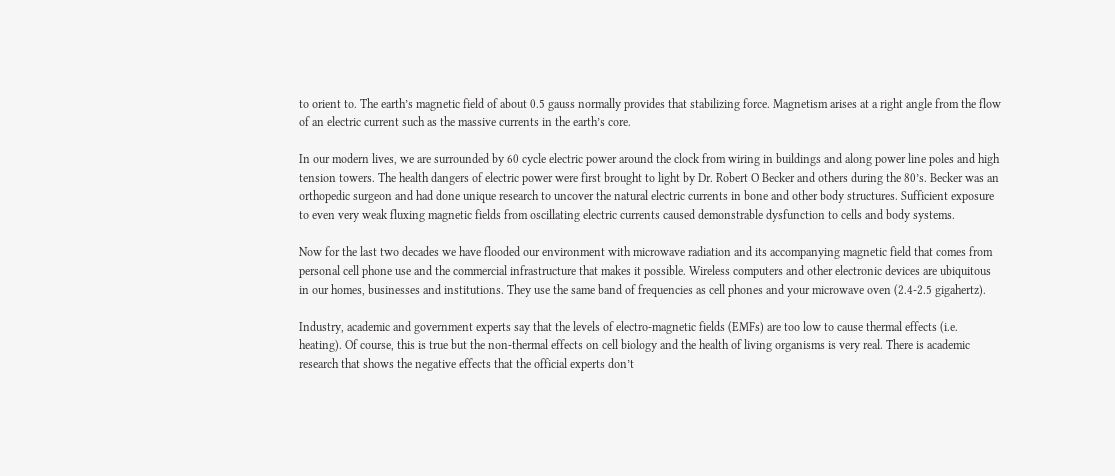to orient to. The earth’s magnetic field of about 0.5 gauss normally provides that stabilizing force. Magnetism arises at a right angle from the flow of an electric current such as the massive currents in the earth’s core.

In our modern lives, we are surrounded by 60 cycle electric power around the clock from wiring in buildings and along power line poles and high tension towers. The health dangers of electric power were first brought to light by Dr. Robert O Becker and others during the 80’s. Becker was an orthopedic surgeon and had done unique research to uncover the natural electric currents in bone and other body structures. Sufficient exposure to even very weak fluxing magnetic fields from oscillating electric currents caused demonstrable dysfunction to cells and body systems.

Now for the last two decades we have flooded our environment with microwave radiation and its accompanying magnetic field that comes from personal cell phone use and the commercial infrastructure that makes it possible. Wireless computers and other electronic devices are ubiquitous in our homes, businesses and institutions. They use the same band of frequencies as cell phones and your microwave oven (2.4-2.5 gigahertz).

Industry, academic and government experts say that the levels of electro-magnetic fields (EMFs) are too low to cause thermal effects (i.e. heating). Of course, this is true but the non-thermal effects on cell biology and the health of living organisms is very real. There is academic research that shows the negative effects that the official experts don’t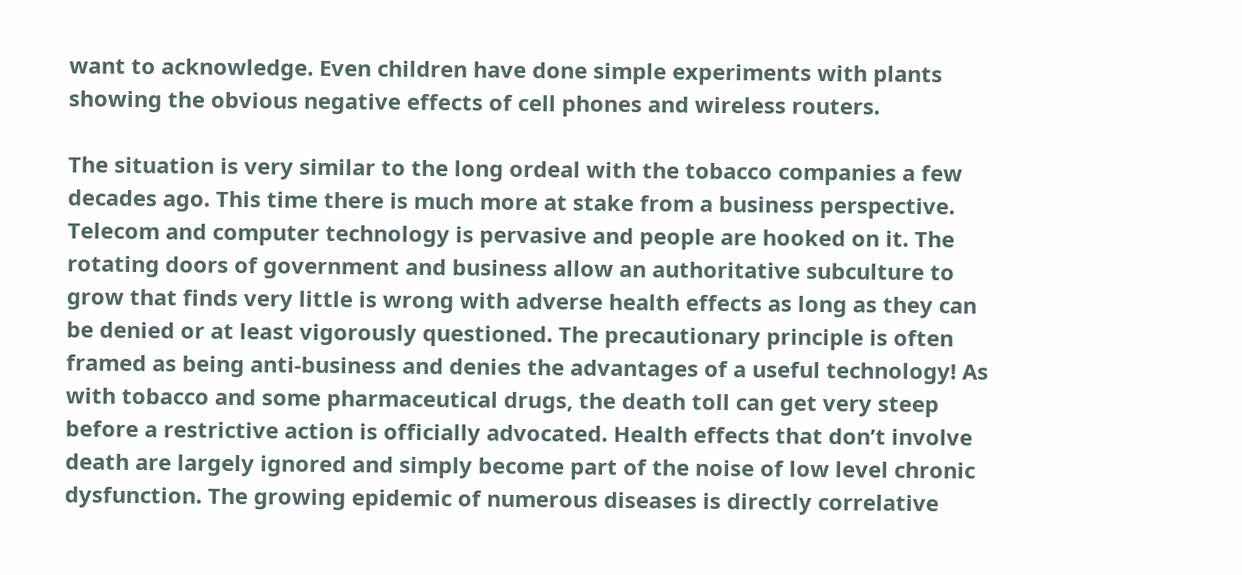want to acknowledge. Even children have done simple experiments with plants showing the obvious negative effects of cell phones and wireless routers.

The situation is very similar to the long ordeal with the tobacco companies a few decades ago. This time there is much more at stake from a business perspective. Telecom and computer technology is pervasive and people are hooked on it. The rotating doors of government and business allow an authoritative subculture to grow that finds very little is wrong with adverse health effects as long as they can be denied or at least vigorously questioned. The precautionary principle is often framed as being anti-business and denies the advantages of a useful technology! As with tobacco and some pharmaceutical drugs, the death toll can get very steep before a restrictive action is officially advocated. Health effects that don’t involve death are largely ignored and simply become part of the noise of low level chronic dysfunction. The growing epidemic of numerous diseases is directly correlative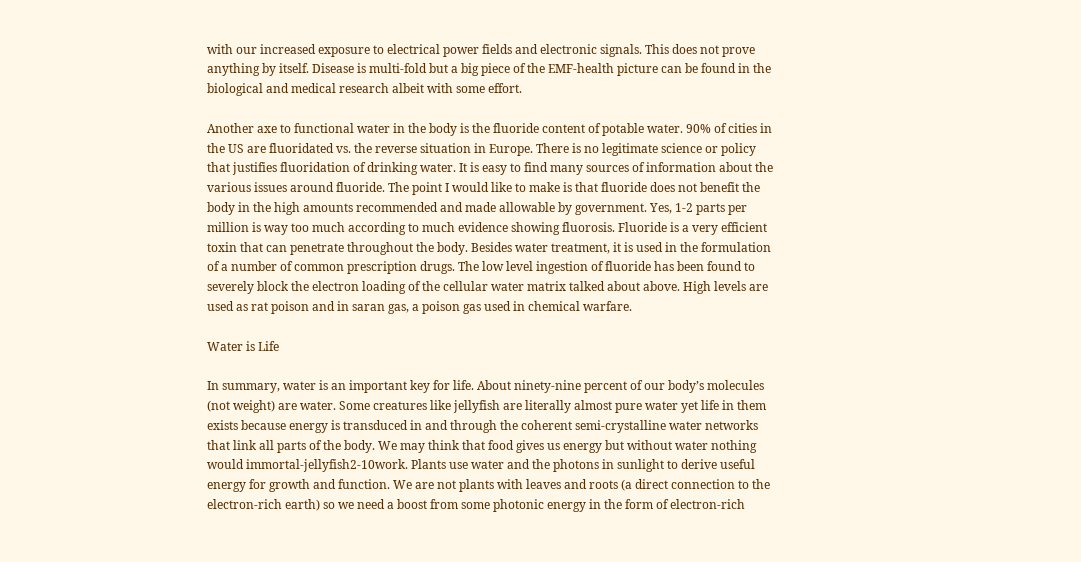with our increased exposure to electrical power fields and electronic signals. This does not prove anything by itself. Disease is multi-fold but a big piece of the EMF-health picture can be found in the biological and medical research albeit with some effort.

Another axe to functional water in the body is the fluoride content of potable water. 90% of cities in the US are fluoridated vs. the reverse situation in Europe. There is no legitimate science or policy that justifies fluoridation of drinking water. It is easy to find many sources of information about the various issues around fluoride. The point I would like to make is that fluoride does not benefit the body in the high amounts recommended and made allowable by government. Yes, 1-2 parts per million is way too much according to much evidence showing fluorosis. Fluoride is a very efficient toxin that can penetrate throughout the body. Besides water treatment, it is used in the formulation of a number of common prescription drugs. The low level ingestion of fluoride has been found to severely block the electron loading of the cellular water matrix talked about above. High levels are used as rat poison and in saran gas, a poison gas used in chemical warfare.

Water is Life

In summary, water is an important key for life. About ninety-nine percent of our body’s molecules (not weight) are water. Some creatures like jellyfish are literally almost pure water yet life in them exists because energy is transduced in and through the coherent semi-crystalline water networks that link all parts of the body. We may think that food gives us energy but without water nothing would immortal-jellyfish2-10work. Plants use water and the photons in sunlight to derive useful energy for growth and function. We are not plants with leaves and roots (a direct connection to the electron-rich earth) so we need a boost from some photonic energy in the form of electron-rich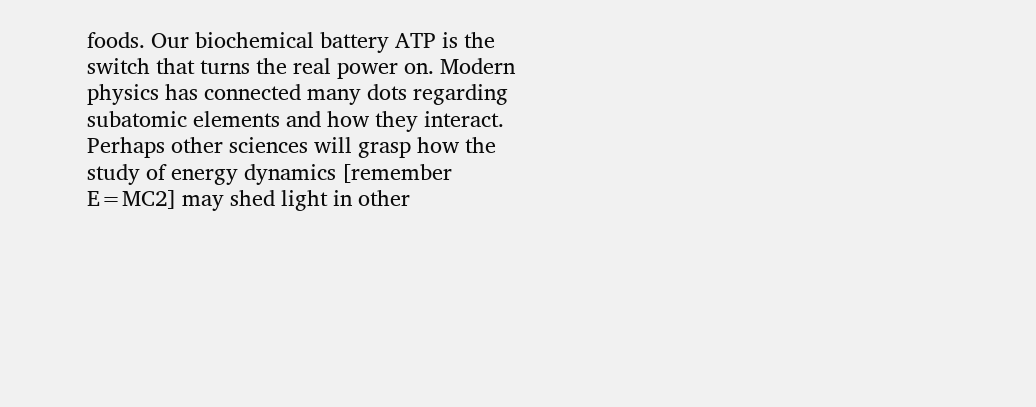foods. Our biochemical battery ATP is the switch that turns the real power on. Modern physics has connected many dots regarding subatomic elements and how they interact. Perhaps other sciences will grasp how the study of energy dynamics [remember E=MC2] may shed light in other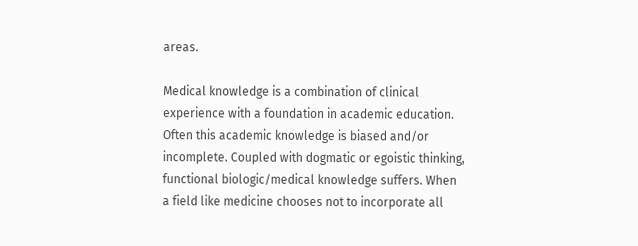areas.

Medical knowledge is a combination of clinical experience with a foundation in academic education. Often this academic knowledge is biased and/or incomplete. Coupled with dogmatic or egoistic thinking, functional biologic/medical knowledge suffers. When a field like medicine chooses not to incorporate all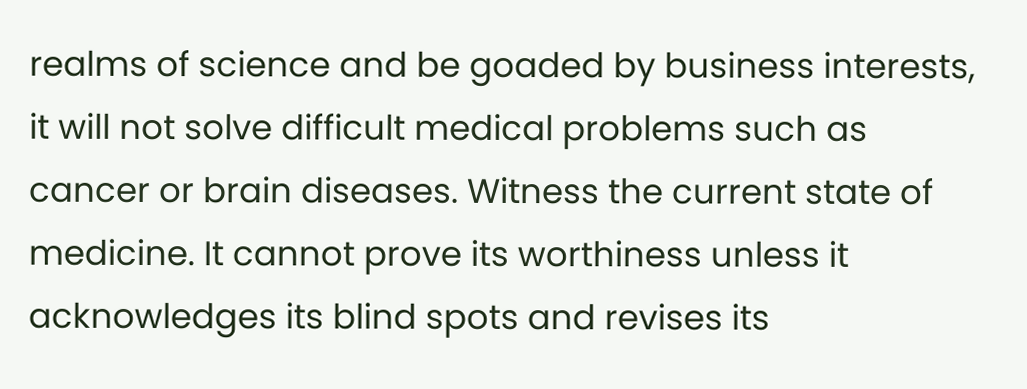realms of science and be goaded by business interests, it will not solve difficult medical problems such as cancer or brain diseases. Witness the current state of medicine. It cannot prove its worthiness unless it acknowledges its blind spots and revises its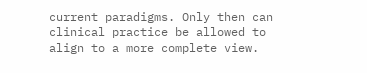current paradigms. Only then can clinical practice be allowed to align to a more complete view.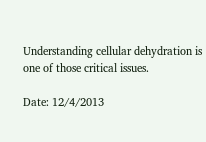Understanding cellular dehydration is one of those critical issues.

Date: 12/4/2013